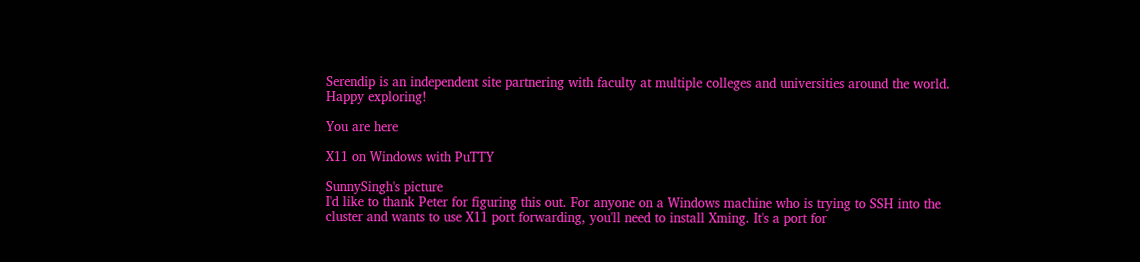Serendip is an independent site partnering with faculty at multiple colleges and universities around the world. Happy exploring!

You are here

X11 on Windows with PuTTY

SunnySingh's picture
I'd like to thank Peter for figuring this out. For anyone on a Windows machine who is trying to SSH into the cluster and wants to use X11 port forwarding, you'll need to install Xming. It's a port for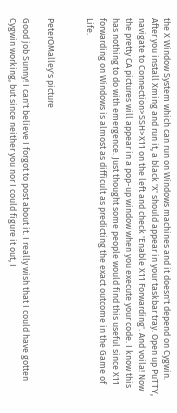the X Window System which can run on Windows machines and it doesn't depend on Cygwin. After you install Xming and run it, a black 'X' should appear in your taskbar tray. Open up PuTTY, navigate to Connection>SSH>X11 on the left and check 'Enable X11 Forwarding'. And voila! Now the pretty CA pictures will appear in a pop-up window when you execute your code. I know this has nothing to do with emergence. Just thought some people would find this useful since X11 forwarding on Windows is almost as difficult as predicting the exact outcome in the Game of Life.


PeterOMalley's picture

Good job Sunny! I can't believe I forgot to post about it. I really wish that I could have gotten Cygwin working, but since neither you nor I could figure it out, I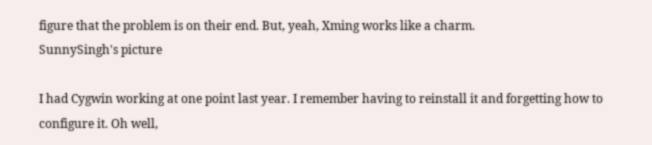figure that the problem is on their end. But, yeah, Xming works like a charm.
SunnySingh's picture

I had Cygwin working at one point last year. I remember having to reinstall it and forgetting how to configure it. Oh well,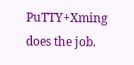PuTTY+Xming does the job.